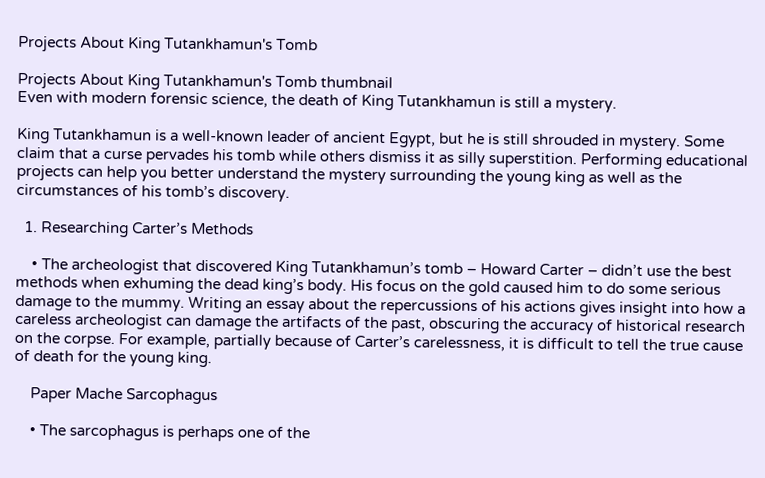Projects About King Tutankhamun's Tomb

Projects About King Tutankhamun's Tomb thumbnail
Even with modern forensic science, the death of King Tutankhamun is still a mystery.

King Tutankhamun is a well-known leader of ancient Egypt, but he is still shrouded in mystery. Some claim that a curse pervades his tomb while others dismiss it as silly superstition. Performing educational projects can help you better understand the mystery surrounding the young king as well as the circumstances of his tomb’s discovery.

  1. Researching Carter’s Methods

    • The archeologist that discovered King Tutankhamun’s tomb – Howard Carter – didn’t use the best methods when exhuming the dead king’s body. His focus on the gold caused him to do some serious damage to the mummy. Writing an essay about the repercussions of his actions gives insight into how a careless archeologist can damage the artifacts of the past, obscuring the accuracy of historical research on the corpse. For example, partially because of Carter’s carelessness, it is difficult to tell the true cause of death for the young king.

    Paper Mache Sarcophagus

    • The sarcophagus is perhaps one of the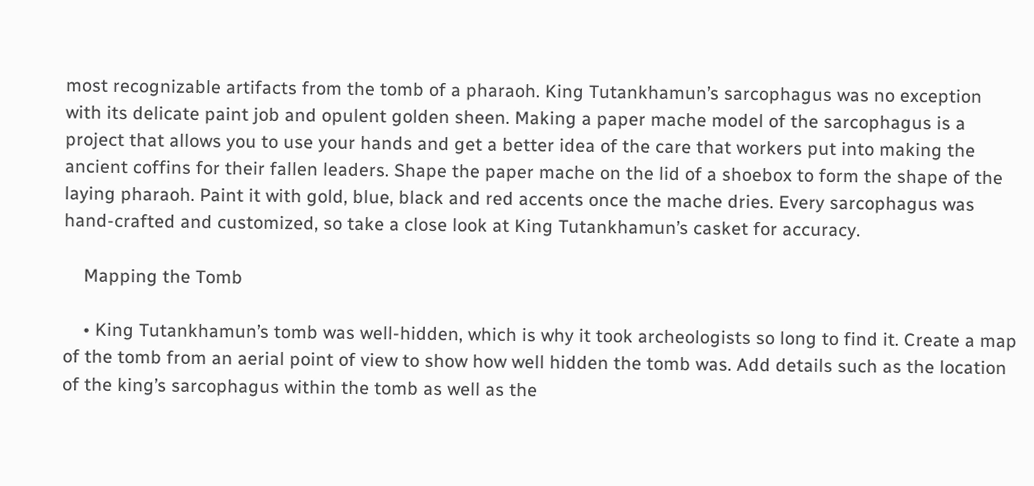most recognizable artifacts from the tomb of a pharaoh. King Tutankhamun’s sarcophagus was no exception with its delicate paint job and opulent golden sheen. Making a paper mache model of the sarcophagus is a project that allows you to use your hands and get a better idea of the care that workers put into making the ancient coffins for their fallen leaders. Shape the paper mache on the lid of a shoebox to form the shape of the laying pharaoh. Paint it with gold, blue, black and red accents once the mache dries. Every sarcophagus was hand-crafted and customized, so take a close look at King Tutankhamun’s casket for accuracy.

    Mapping the Tomb

    • King Tutankhamun’s tomb was well-hidden, which is why it took archeologists so long to find it. Create a map of the tomb from an aerial point of view to show how well hidden the tomb was. Add details such as the location of the king’s sarcophagus within the tomb as well as the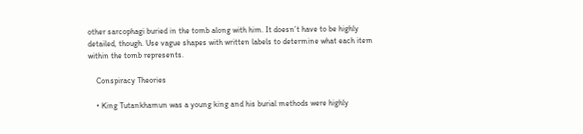other sarcophagi buried in the tomb along with him. It doesn’t have to be highly detailed, though. Use vague shapes with written labels to determine what each item within the tomb represents.

    Conspiracy Theories

    • King Tutankhamun was a young king and his burial methods were highly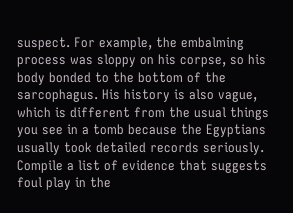suspect. For example, the embalming process was sloppy on his corpse, so his body bonded to the bottom of the sarcophagus. His history is also vague, which is different from the usual things you see in a tomb because the Egyptians usually took detailed records seriously. Compile a list of evidence that suggests foul play in the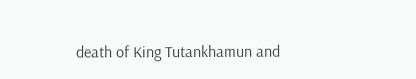death of King Tutankhamun and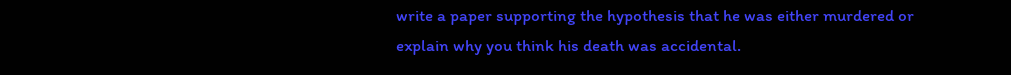write a paper supporting the hypothesis that he was either murdered or explain why you think his death was accidental.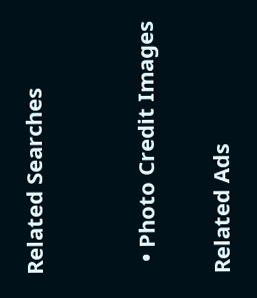Related Searches


  • Photo Credit Images

Related Ads